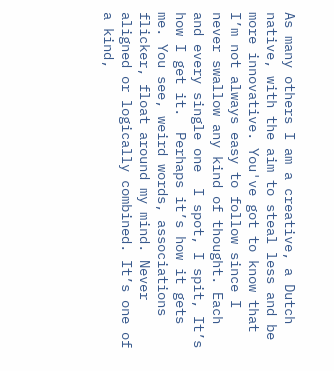As many others I am a creative, a Dutch native, with the aim to steal less and be more innovative. You've got to know that I’m not always easy to follow since I never swallow any kind of thought. Each and every single one  I spot, I spit, It’s how I get it.  Perhaps it’s how it gets me. You see, weird words, associations flicker, float around my mind. Never aligned or logically combined. It’s one of a kind,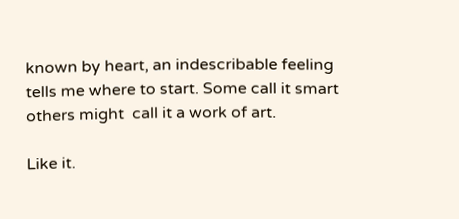known by heart, an indescribable feeling tells me where to start. Some call it smart others might  call it a work of art.

Like it.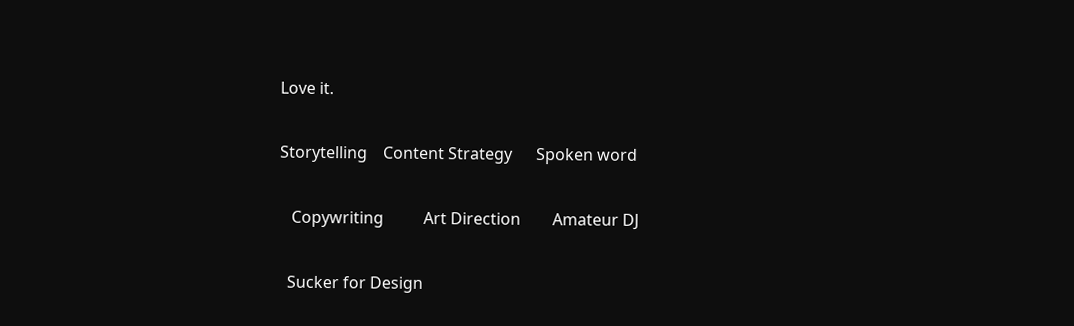Love it.

Storytelling    Content Strategy      Spoken word

   Copywriting          Art Direction        Amateur DJ

  Sucker for Design